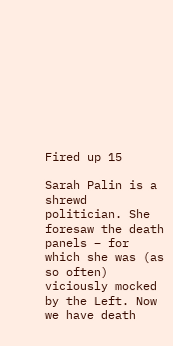Fired up 15

Sarah Palin is a shrewd politician. She foresaw the death panels – for which she was (as so often) viciously mocked by the Left. Now we have death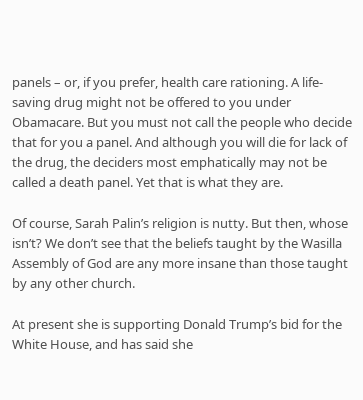panels – or, if you prefer, health care rationing. A life-saving drug might not be offered to you under Obamacare. But you must not call the people who decide that for you a panel. And although you will die for lack of the drug, the deciders most emphatically may not be called a death panel. Yet that is what they are.

Of course, Sarah Palin’s religion is nutty. But then, whose isn’t? We don’t see that the beliefs taught by the Wasilla Assembly of God are any more insane than those taught by any other church.

At present she is supporting Donald Trump’s bid for the White House, and has said she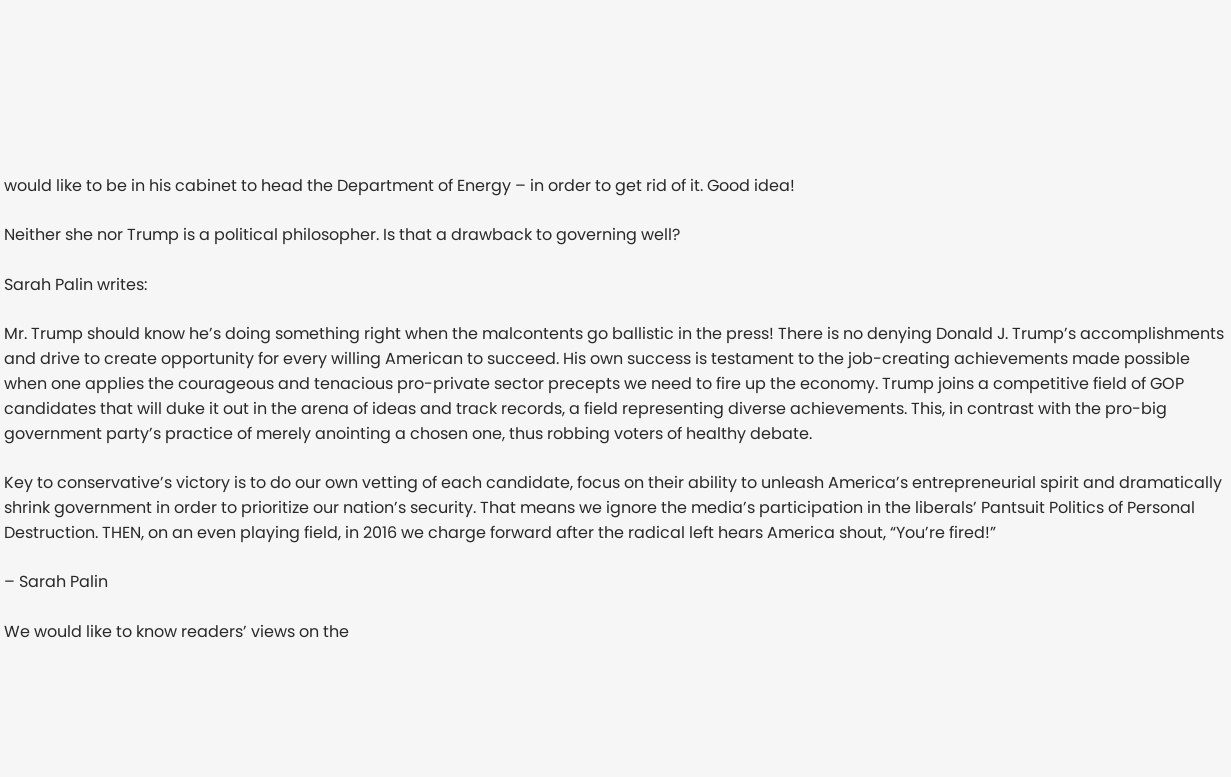would like to be in his cabinet to head the Department of Energy – in order to get rid of it. Good idea!

Neither she nor Trump is a political philosopher. Is that a drawback to governing well?

Sarah Palin writes:

Mr. Trump should know he’s doing something right when the malcontents go ballistic in the press! There is no denying Donald J. Trump’s accomplishments and drive to create opportunity for every willing American to succeed. His own success is testament to the job-creating achievements made possible when one applies the courageous and tenacious pro-private sector precepts we need to fire up the economy. Trump joins a competitive field of GOP candidates that will duke it out in the arena of ideas and track records, a field representing diverse achievements. This, in contrast with the pro-big government party’s practice of merely anointing a chosen one, thus robbing voters of healthy debate.

Key to conservative’s victory is to do our own vetting of each candidate, focus on their ability to unleash America’s entrepreneurial spirit and dramatically shrink government in order to prioritize our nation’s security. That means we ignore the media’s participation in the liberals’ Pantsuit Politics of Personal Destruction. THEN, on an even playing field, in 2016 we charge forward after the radical left hears America shout, “You’re fired!”

– Sarah Palin

We would like to know readers’ views on the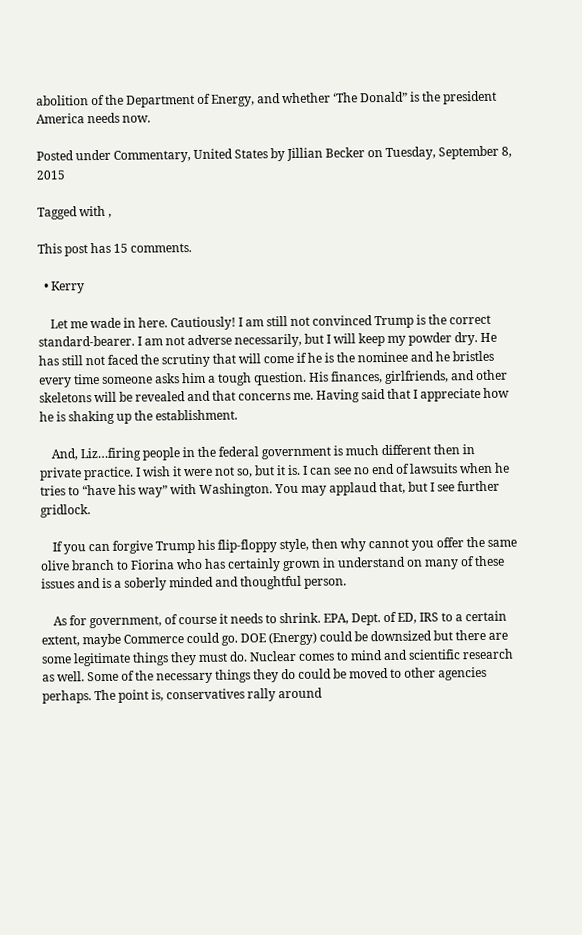abolition of the Department of Energy, and whether ‘The Donald” is the president America needs now.

Posted under Commentary, United States by Jillian Becker on Tuesday, September 8, 2015

Tagged with ,

This post has 15 comments.

  • Kerry

    Let me wade in here. Cautiously! I am still not convinced Trump is the correct standard-bearer. I am not adverse necessarily, but I will keep my powder dry. He has still not faced the scrutiny that will come if he is the nominee and he bristles every time someone asks him a tough question. His finances, girlfriends, and other skeletons will be revealed and that concerns me. Having said that I appreciate how he is shaking up the establishment.

    And, Liz…firing people in the federal government is much different then in private practice. I wish it were not so, but it is. I can see no end of lawsuits when he tries to “have his way” with Washington. You may applaud that, but I see further gridlock.

    If you can forgive Trump his flip-floppy style, then why cannot you offer the same olive branch to Fiorina who has certainly grown in understand on many of these issues and is a soberly minded and thoughtful person.

    As for government, of course it needs to shrink. EPA, Dept. of ED, IRS to a certain extent, maybe Commerce could go. DOE (Energy) could be downsized but there are some legitimate things they must do. Nuclear comes to mind and scientific research as well. Some of the necessary things they do could be moved to other agencies perhaps. The point is, conservatives rally around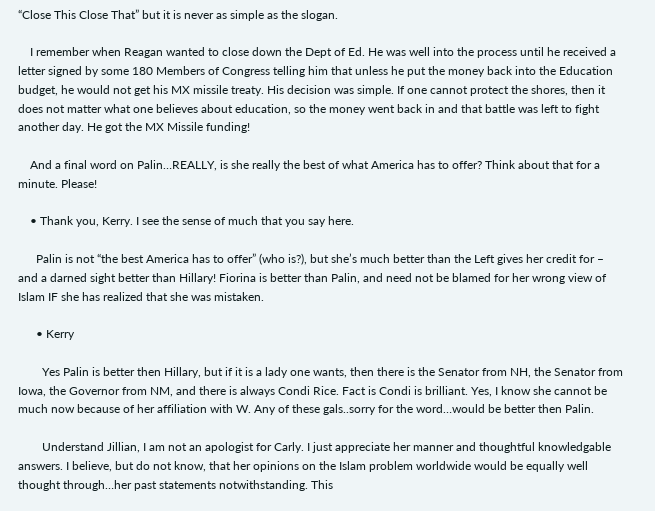“Close This Close That” but it is never as simple as the slogan.

    I remember when Reagan wanted to close down the Dept of Ed. He was well into the process until he received a letter signed by some 180 Members of Congress telling him that unless he put the money back into the Education budget, he would not get his MX missile treaty. His decision was simple. If one cannot protect the shores, then it does not matter what one believes about education, so the money went back in and that battle was left to fight another day. He got the MX Missile funding!

    And a final word on Palin…REALLY, is she really the best of what America has to offer? Think about that for a minute. Please!

    • Thank you, Kerry. I see the sense of much that you say here.

      Palin is not “the best America has to offer” (who is?), but she’s much better than the Left gives her credit for – and a darned sight better than Hillary! Fiorina is better than Palin, and need not be blamed for her wrong view of Islam IF she has realized that she was mistaken.

      • Kerry

        Yes Palin is better then Hillary, but if it is a lady one wants, then there is the Senator from NH, the Senator from Iowa, the Governor from NM, and there is always Condi Rice. Fact is Condi is brilliant. Yes, I know she cannot be much now because of her affiliation with W. Any of these gals..sorry for the word…would be better then Palin.

        Understand Jillian, I am not an apologist for Carly. I just appreciate her manner and thoughtful knowledgable answers. I believe, but do not know, that her opinions on the Islam problem worldwide would be equally well thought through…her past statements notwithstanding. This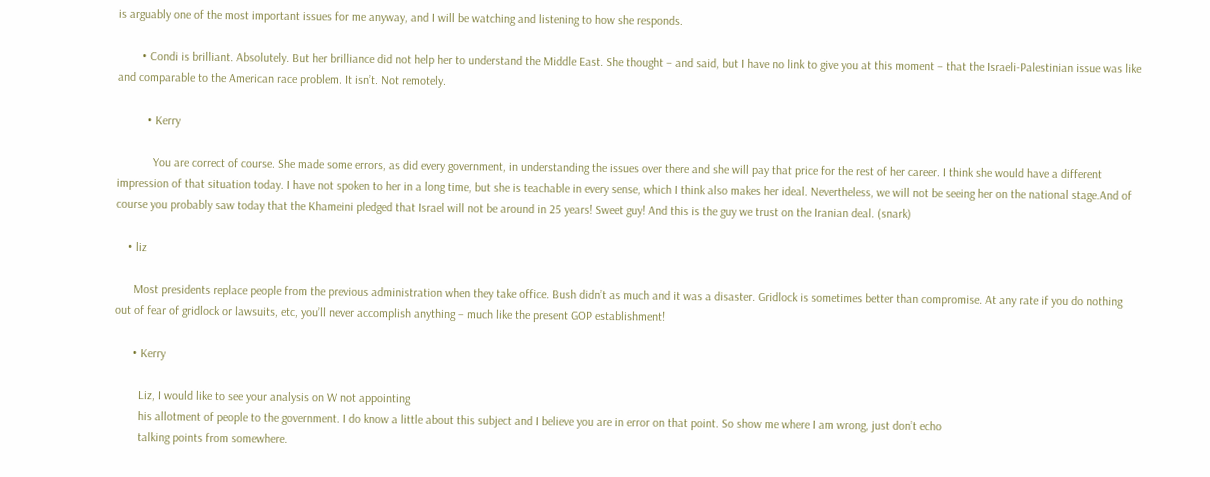is arguably one of the most important issues for me anyway, and I will be watching and listening to how she responds.

        • Condi is brilliant. Absolutely. But her brilliance did not help her to understand the Middle East. She thought – and said, but I have no link to give you at this moment – that the Israeli-Palestinian issue was like and comparable to the American race problem. It isn’t. Not remotely.

          • Kerry

            You are correct of course. She made some errors, as did every government, in understanding the issues over there and she will pay that price for the rest of her career. I think she would have a different impression of that situation today. I have not spoken to her in a long time, but she is teachable in every sense, which I think also makes her ideal. Nevertheless, we will not be seeing her on the national stage.And of course you probably saw today that the Khameini pledged that Israel will not be around in 25 years! Sweet guy! And this is the guy we trust on the Iranian deal. (snark)

    • liz

      Most presidents replace people from the previous administration when they take office. Bush didn’t as much and it was a disaster. Gridlock is sometimes better than compromise. At any rate if you do nothing out of fear of gridlock or lawsuits, etc, you’ll never accomplish anything – much like the present GOP establishment!

      • Kerry

        Liz, I would like to see your analysis on W not appointing
        his allotment of people to the government. I do know a little about this subject and I believe you are in error on that point. So show me where I am wrong, just don’t echo
        talking points from somewhere.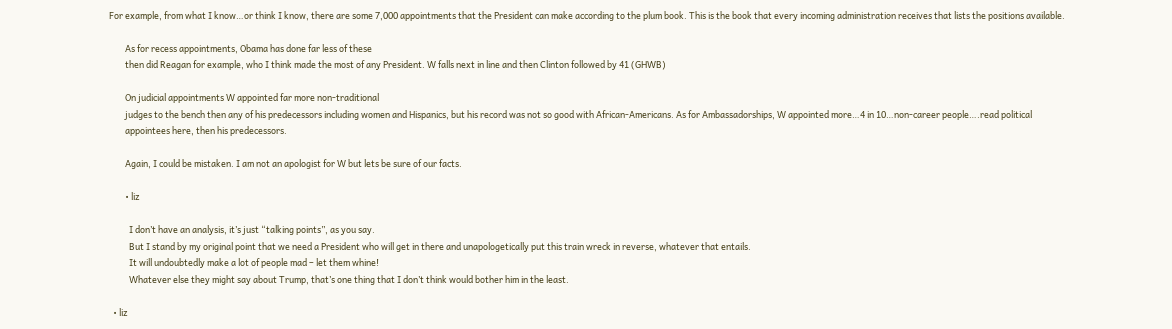For example, from what I know…or think I know, there are some 7,000 appointments that the President can make according to the plum book. This is the book that every incoming administration receives that lists the positions available.

        As for recess appointments, Obama has done far less of these
        then did Reagan for example, who I think made the most of any President. W falls next in line and then Clinton followed by 41 (GHWB)

        On judicial appointments W appointed far more non-traditional
        judges to the bench then any of his predecessors including women and Hispanics, but his record was not so good with African-Americans. As for Ambassadorships, W appointed more…4 in 10…non-career people….read political
        appointees here, then his predecessors.

        Again, I could be mistaken. I am not an apologist for W but lets be sure of our facts.

        • liz

          I don’t have an analysis, it’s just “talking points”, as you say.
          But I stand by my original point that we need a President who will get in there and unapologetically put this train wreck in reverse, whatever that entails.
          It will undoubtedly make a lot of people mad – let them whine!
          Whatever else they might say about Trump, that’s one thing that I don’t think would bother him in the least.

  • liz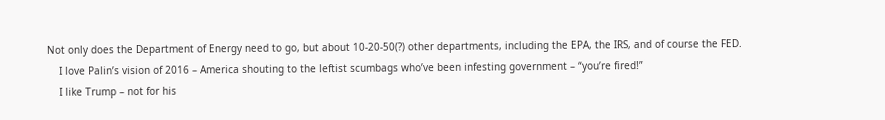Not only does the Department of Energy need to go, but about 10-20-50(?) other departments, including the EPA, the IRS, and of course the FED.
    I love Palin’s vision of 2016 – America shouting to the leftist scumbags who’ve been infesting government – “you’re fired!”
    I like Trump – not for his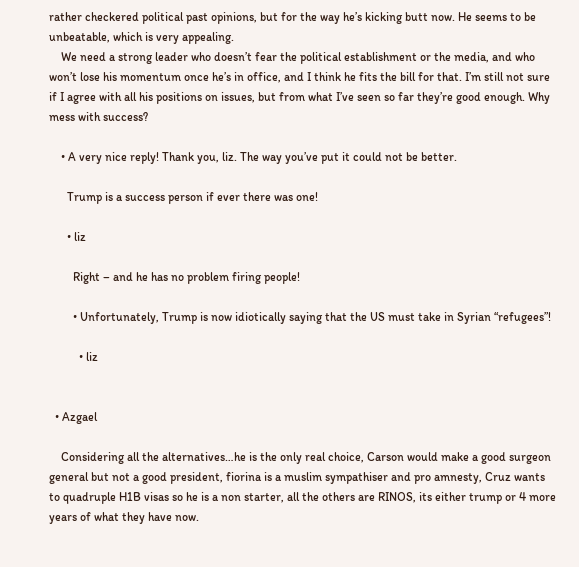rather checkered political past opinions, but for the way he’s kicking butt now. He seems to be unbeatable, which is very appealing.
    We need a strong leader who doesn’t fear the political establishment or the media, and who won’t lose his momentum once he’s in office, and I think he fits the bill for that. I’m still not sure if I agree with all his positions on issues, but from what I’ve seen so far they’re good enough. Why mess with success?

    • A very nice reply! Thank you, liz. The way you’ve put it could not be better.

      Trump is a success person if ever there was one!

      • liz

        Right – and he has no problem firing people!

        • Unfortunately, Trump is now idiotically saying that the US must take in Syrian “refugees”!

          • liz


  • Azgael

    Considering all the alternatives…he is the only real choice, Carson would make a good surgeon general but not a good president, fiorina is a muslim sympathiser and pro amnesty, Cruz wants to quadruple H1B visas so he is a non starter, all the others are RINOS, its either trump or 4 more years of what they have now.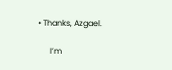• Thanks, Azgael.

      I’m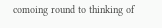comoing round to thinking of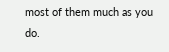most of them much as you do.